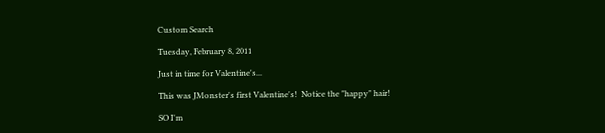Custom Search

Tuesday, February 8, 2011

Just in time for Valentine's...

This was JMonster's first Valentine's!  Notice the "happy" hair!

SO I'm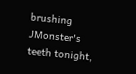brushing JMonster's teeth tonight,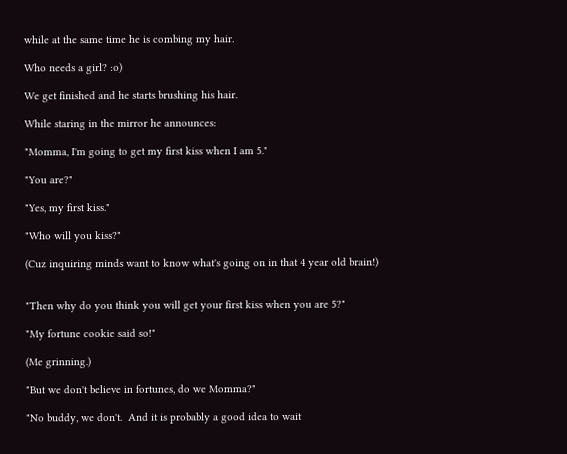while at the same time he is combing my hair.

Who needs a girl? :o)

We get finished and he starts brushing his hair.

While staring in the mirror he announces:

"Momma, I'm going to get my first kiss when I am 5."

"You are?"

"Yes, my first kiss."

"Who will you kiss?"

(Cuz inquiring minds want to know what's going on in that 4 year old brain!)


"Then why do you think you will get your first kiss when you are 5?"

"My fortune cookie said so!"

(Me grinning.)

"But we don't believe in fortunes, do we Momma?"

"No buddy, we don't.  And it is probably a good idea to wait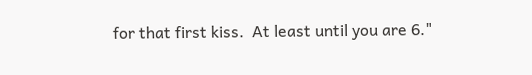for that first kiss.  At least until you are 6."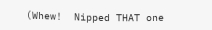(Whew!  Nipped THAT one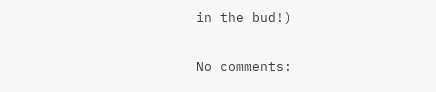in the bud!)

No comments: